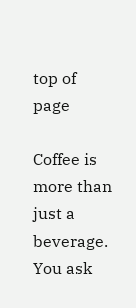top of page

Coffee is more than just a beverage. You ask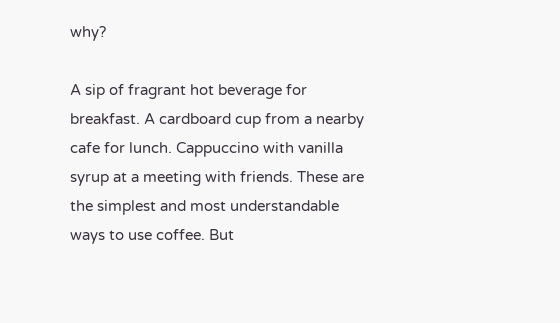why?

A sip of fragrant hot beverage for breakfast. A cardboard cup from a nearby cafe for lunch. Cappuccino with vanilla syrup at a meeting with friends. These are the simplest and most understandable ways to use coffee. But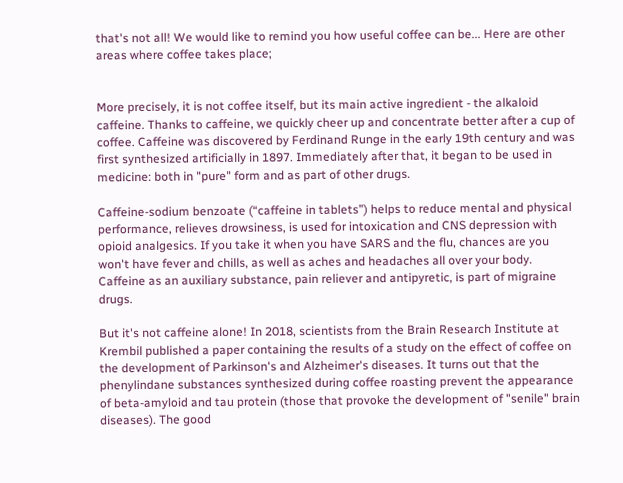that's not all! We would like to remind you how useful coffee can be... Here are other areas where coffee takes place;


More precisely, it is not coffee itself, but its main active ingredient - the alkaloid caffeine. Thanks to caffeine, we quickly cheer up and concentrate better after a cup of coffee. Caffeine was discovered by Ferdinand Runge in the early 19th century and was first synthesized artificially in 1897. Immediately after that, it began to be used in medicine: both in "pure" form and as part of other drugs.

Caffeine-sodium benzoate (“caffeine in tablets”) helps to reduce mental and physical performance, relieves drowsiness, is used for intoxication and CNS depression with opioid analgesics. If you take it when you have SARS and the flu, chances are you won't have fever and chills, as well as aches and headaches all over your body. Caffeine as an auxiliary substance, pain reliever and antipyretic, is part of migraine drugs.

But it's not caffeine alone! In 2018, scientists from the Brain Research Institute at Krembil published a paper containing the results of a study on the effect of coffee on the development of Parkinson's and Alzheimer's diseases. It turns out that the phenylindane substances synthesized during coffee roasting prevent the appearance of beta-amyloid and tau protein (those that provoke the development of "senile" brain diseases). The good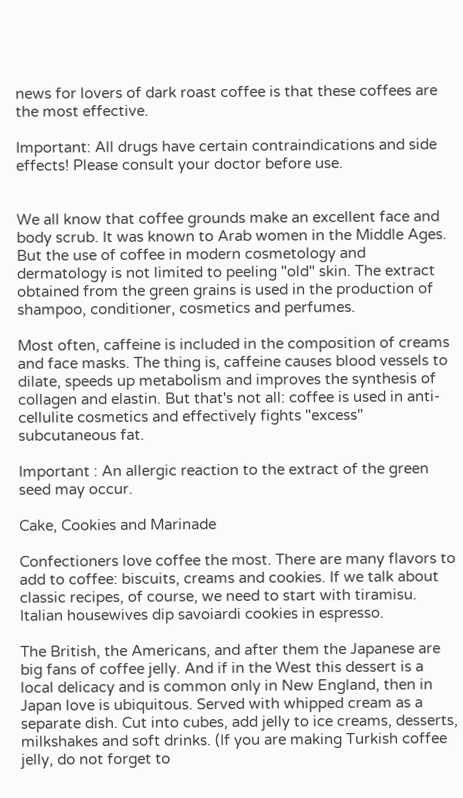news for lovers of dark roast coffee is that these coffees are the most effective.

Important: All drugs have certain contraindications and side effects! Please consult your doctor before use.


We all know that coffee grounds make an excellent face and body scrub. It was known to Arab women in the Middle Ages. But the use of coffee in modern cosmetology and dermatology is not limited to peeling "old" skin. The extract obtained from the green grains is used in the production of shampoo, conditioner, cosmetics and perfumes.

Most often, caffeine is included in the composition of creams and face masks. The thing is, caffeine causes blood vessels to dilate, speeds up metabolism and improves the synthesis of collagen and elastin. But that's not all: coffee is used in anti-cellulite cosmetics and effectively fights "excess" subcutaneous fat.

Important : An allergic reaction to the extract of the green seed may occur.

Cake, Cookies and Marinade

Confectioners love coffee the most. There are many flavors to add to coffee: biscuits, creams and cookies. If we talk about classic recipes, of course, we need to start with tiramisu. Italian housewives dip savoiardi cookies in espresso.

The British, the Americans, and after them the Japanese are big fans of coffee jelly. And if in the West this dessert is a local delicacy and is common only in New England, then in Japan love is ubiquitous. Served with whipped cream as a separate dish. Cut into cubes, add jelly to ice creams, desserts, milkshakes and soft drinks. (If you are making Turkish coffee jelly, do not forget to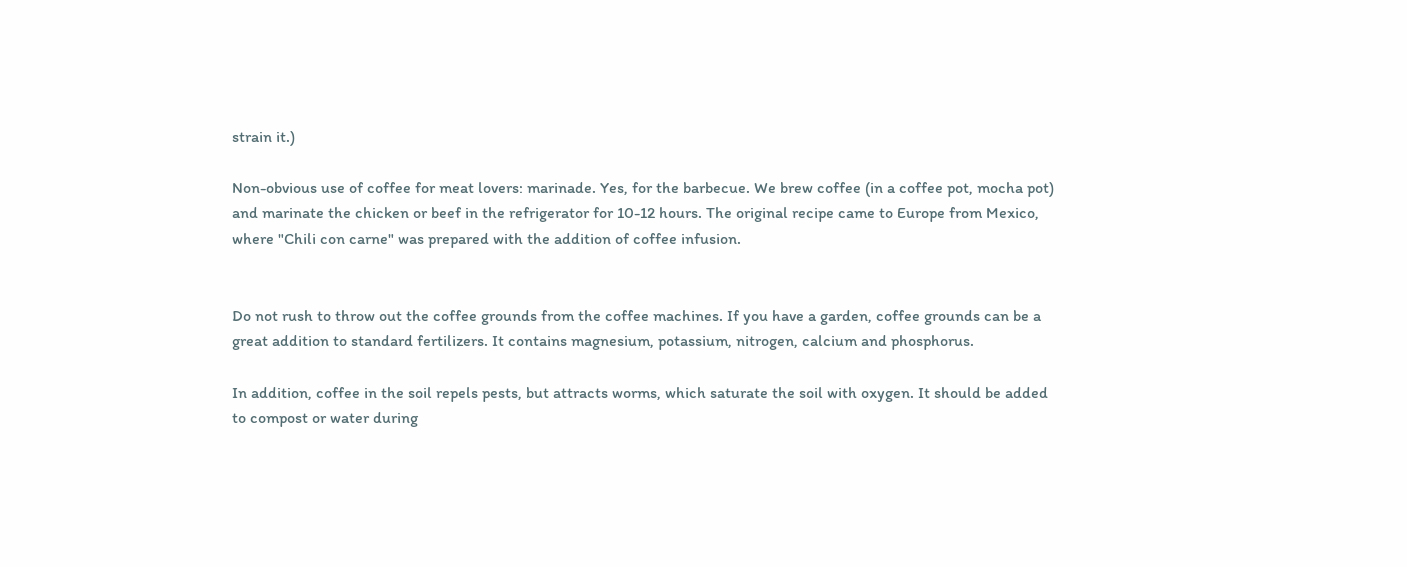strain it.)

Non-obvious use of coffee for meat lovers: marinade. Yes, for the barbecue. We brew coffee (in a coffee pot, mocha pot) and marinate the chicken or beef in the refrigerator for 10-12 hours. The original recipe came to Europe from Mexico, where "Chili con carne" was prepared with the addition of coffee infusion.


Do not rush to throw out the coffee grounds from the coffee machines. If you have a garden, coffee grounds can be a great addition to standard fertilizers. It contains magnesium, potassium, nitrogen, calcium and phosphorus.

In addition, coffee in the soil repels pests, but attracts worms, which saturate the soil with oxygen. It should be added to compost or water during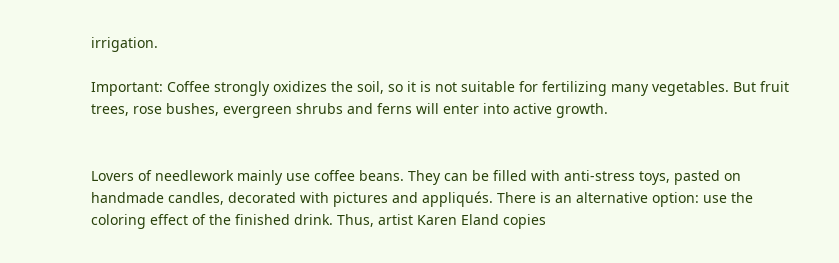irrigation.

Important: Coffee strongly oxidizes the soil, so it is not suitable for fertilizing many vegetables. But fruit trees, rose bushes, evergreen shrubs and ferns will enter into active growth.


Lovers of needlework mainly use coffee beans. They can be filled with anti-stress toys, pasted on handmade candles, decorated with pictures and appliqués. There is an alternative option: use the coloring effect of the finished drink. Thus, artist Karen Eland copies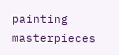painting masterpieces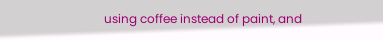using coffee instead of paint, and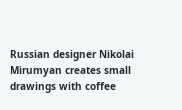Russian designer Nikolai Mirumyan creates small drawings with coffee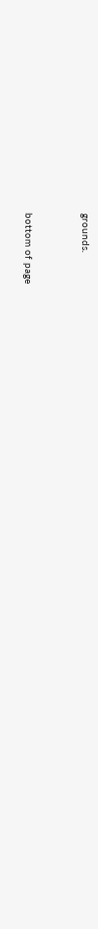grounds.


bottom of page